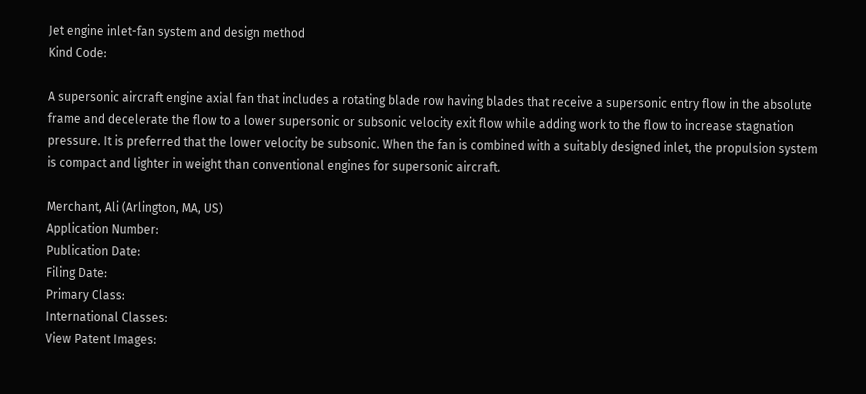Jet engine inlet-fan system and design method
Kind Code:

A supersonic aircraft engine axial fan that includes a rotating blade row having blades that receive a supersonic entry flow in the absolute frame and decelerate the flow to a lower supersonic or subsonic velocity exit flow while adding work to the flow to increase stagnation pressure. It is preferred that the lower velocity be subsonic. When the fan is combined with a suitably designed inlet, the propulsion system is compact and lighter in weight than conventional engines for supersonic aircraft.

Merchant, Ali (Arlington, MA, US)
Application Number:
Publication Date:
Filing Date:
Primary Class:
International Classes:
View Patent Images: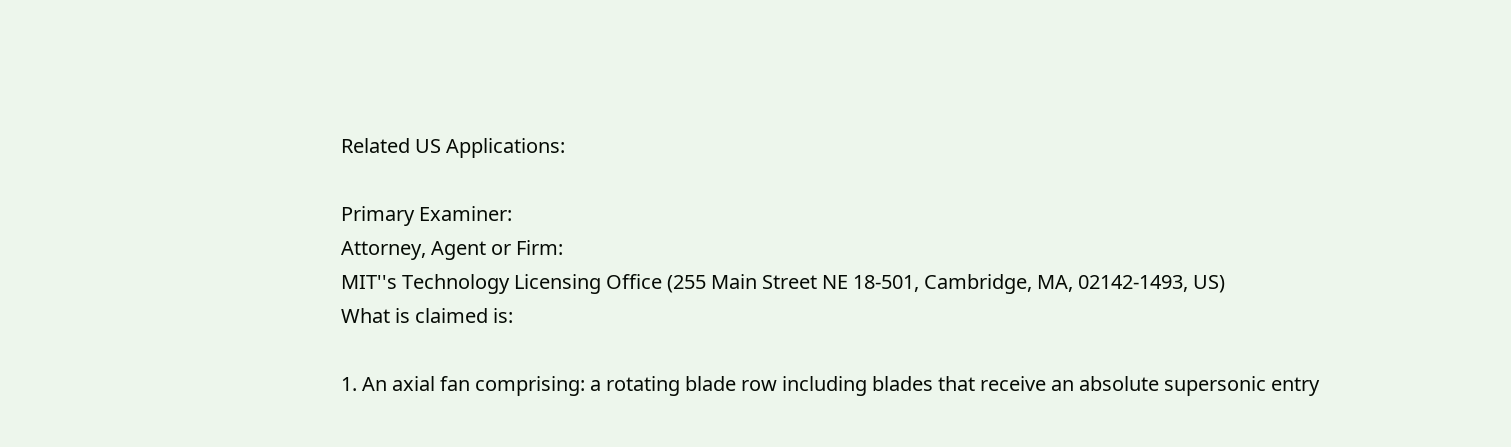Related US Applications:

Primary Examiner:
Attorney, Agent or Firm:
MIT''s Technology Licensing Office (255 Main Street NE 18-501, Cambridge, MA, 02142-1493, US)
What is claimed is:

1. An axial fan comprising: a rotating blade row including blades that receive an absolute supersonic entry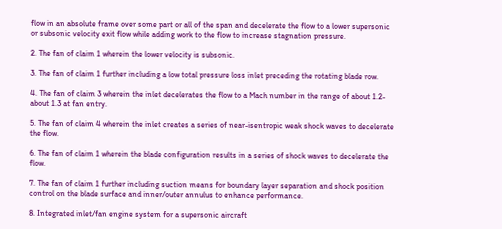flow in an absolute frame over some part or all of the span and decelerate the flow to a lower supersonic or subsonic velocity exit flow while adding work to the flow to increase stagnation pressure.

2. The fan of claim 1 wherein the lower velocity is subsonic.

3. The fan of claim 1 further including a low total pressure loss inlet preceding the rotating blade row.

4. The fan of claim 3 wherein the inlet decelerates the flow to a Mach number in the range of about 1.2-about 1.3 at fan entry.

5. The fan of claim 4 wherein the inlet creates a series of near-isentropic weak shock waves to decelerate the flow.

6. The fan of claim 1 wherein the blade configuration results in a series of shock waves to decelerate the flow.

7. The fan of claim 1 further including suction means for boundary layer separation and shock position control on the blade surface and inner/outer annulus to enhance performance.

8. Integrated inlet/fan engine system for a supersonic aircraft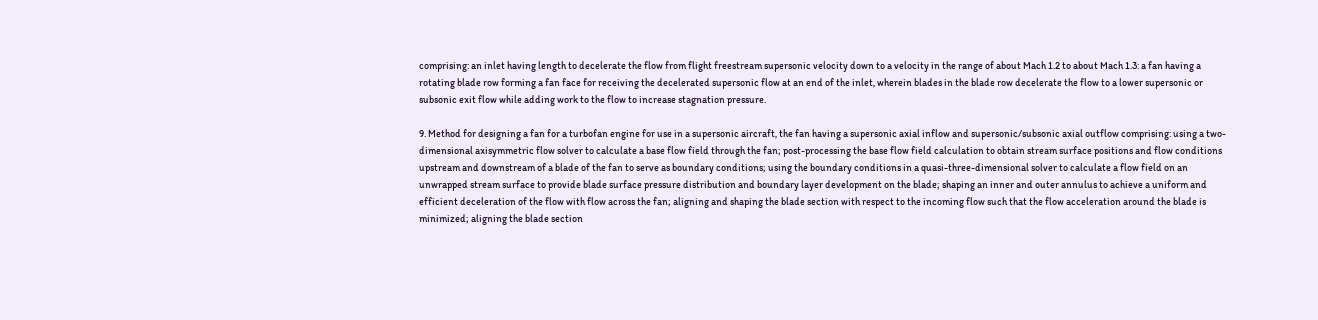comprising: an inlet having length to decelerate the flow from flight freestream supersonic velocity down to a velocity in the range of about Mach 1.2 to about Mach 1.3: a fan having a rotating blade row forming a fan face for receiving the decelerated supersonic flow at an end of the inlet, wherein blades in the blade row decelerate the flow to a lower supersonic or subsonic exit flow while adding work to the flow to increase stagnation pressure.

9. Method for designing a fan for a turbofan engine for use in a supersonic aircraft, the fan having a supersonic axial inflow and supersonic/subsonic axial outflow comprising: using a two-dimensional axisymmetric flow solver to calculate a base flow field through the fan; post-processing the base flow field calculation to obtain stream surface positions and flow conditions upstream and downstream of a blade of the fan to serve as boundary conditions; using the boundary conditions in a quasi-three-dimensional solver to calculate a flow field on an unwrapped stream surface to provide blade surface pressure distribution and boundary layer development on the blade; shaping an inner and outer annulus to achieve a uniform and efficient deceleration of the flow with flow across the fan; aligning and shaping the blade section with respect to the incoming flow such that the flow acceleration around the blade is minimized; aligning the blade section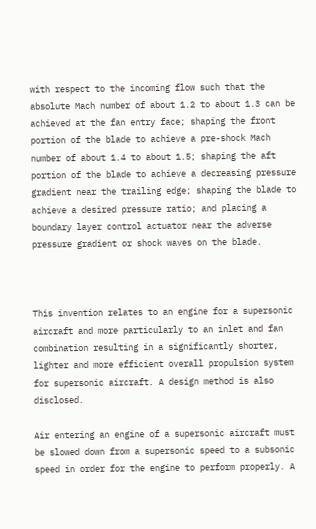with respect to the incoming flow such that the absolute Mach number of about 1.2 to about 1.3 can be achieved at the fan entry face; shaping the front portion of the blade to achieve a pre-shock Mach number of about 1.4 to about 1.5; shaping the aft portion of the blade to achieve a decreasing pressure gradient near the trailing edge; shaping the blade to achieve a desired pressure ratio; and placing a boundary layer control actuator near the adverse pressure gradient or shock waves on the blade.



This invention relates to an engine for a supersonic aircraft and more particularly to an inlet and fan combination resulting in a significantly shorter, lighter and more efficient overall propulsion system for supersonic aircraft. A design method is also disclosed.

Air entering an engine of a supersonic aircraft must be slowed down from a supersonic speed to a subsonic speed in order for the engine to perform properly. A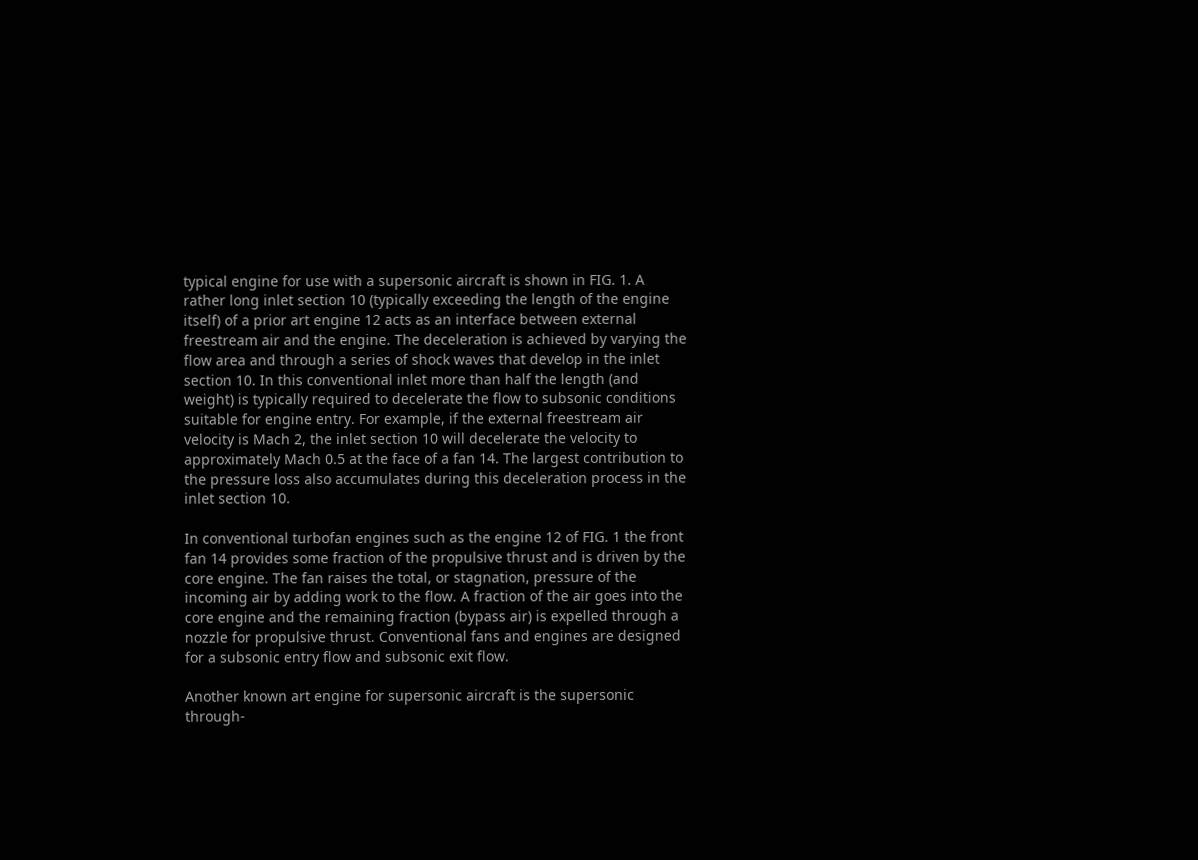typical engine for use with a supersonic aircraft is shown in FIG. 1. A rather long inlet section 10 (typically exceeding the length of the engine itself) of a prior art engine 12 acts as an interface between external freestream air and the engine. The deceleration is achieved by varying the flow area and through a series of shock waves that develop in the inlet section 10. In this conventional inlet more than half the length (and weight) is typically required to decelerate the flow to subsonic conditions suitable for engine entry. For example, if the external freestream air velocity is Mach 2, the inlet section 10 will decelerate the velocity to approximately Mach 0.5 at the face of a fan 14. The largest contribution to the pressure loss also accumulates during this deceleration process in the inlet section 10.

In conventional turbofan engines such as the engine 12 of FIG. 1 the front fan 14 provides some fraction of the propulsive thrust and is driven by the core engine. The fan raises the total, or stagnation, pressure of the incoming air by adding work to the flow. A fraction of the air goes into the core engine and the remaining fraction (bypass air) is expelled through a nozzle for propulsive thrust. Conventional fans and engines are designed for a subsonic entry flow and subsonic exit flow.

Another known art engine for supersonic aircraft is the supersonic through-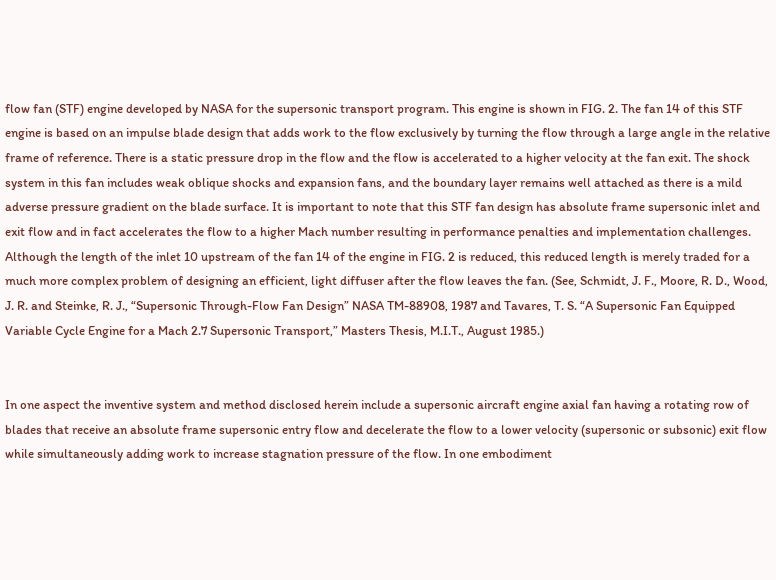flow fan (STF) engine developed by NASA for the supersonic transport program. This engine is shown in FIG. 2. The fan 14 of this STF engine is based on an impulse blade design that adds work to the flow exclusively by turning the flow through a large angle in the relative frame of reference. There is a static pressure drop in the flow and the flow is accelerated to a higher velocity at the fan exit. The shock system in this fan includes weak oblique shocks and expansion fans, and the boundary layer remains well attached as there is a mild adverse pressure gradient on the blade surface. It is important to note that this STF fan design has absolute frame supersonic inlet and exit flow and in fact accelerates the flow to a higher Mach number resulting in performance penalties and implementation challenges. Although the length of the inlet 10 upstream of the fan 14 of the engine in FIG. 2 is reduced, this reduced length is merely traded for a much more complex problem of designing an efficient, light diffuser after the flow leaves the fan. (See, Schmidt, J. F., Moore, R. D., Wood, J. R. and Steinke, R. J., “Supersonic Through-Flow Fan Design” NASA TM-88908, 1987 and Tavares, T. S. “A Supersonic Fan Equipped Variable Cycle Engine for a Mach 2.7 Supersonic Transport,” Masters Thesis, M.I.T., August 1985.)


In one aspect the inventive system and method disclosed herein include a supersonic aircraft engine axial fan having a rotating row of blades that receive an absolute frame supersonic entry flow and decelerate the flow to a lower velocity (supersonic or subsonic) exit flow while simultaneously adding work to increase stagnation pressure of the flow. In one embodiment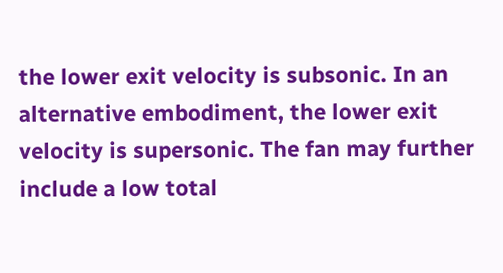the lower exit velocity is subsonic. In an alternative embodiment, the lower exit velocity is supersonic. The fan may further include a low total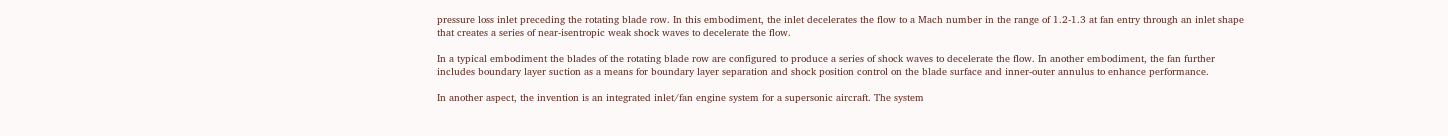pressure loss inlet preceding the rotating blade row. In this embodiment, the inlet decelerates the flow to a Mach number in the range of 1.2-1.3 at fan entry through an inlet shape that creates a series of near-isentropic weak shock waves to decelerate the flow.

In a typical embodiment the blades of the rotating blade row are configured to produce a series of shock waves to decelerate the flow. In another embodiment, the fan further includes boundary layer suction as a means for boundary layer separation and shock position control on the blade surface and inner-outer annulus to enhance performance.

In another aspect, the invention is an integrated inlet/fan engine system for a supersonic aircraft. The system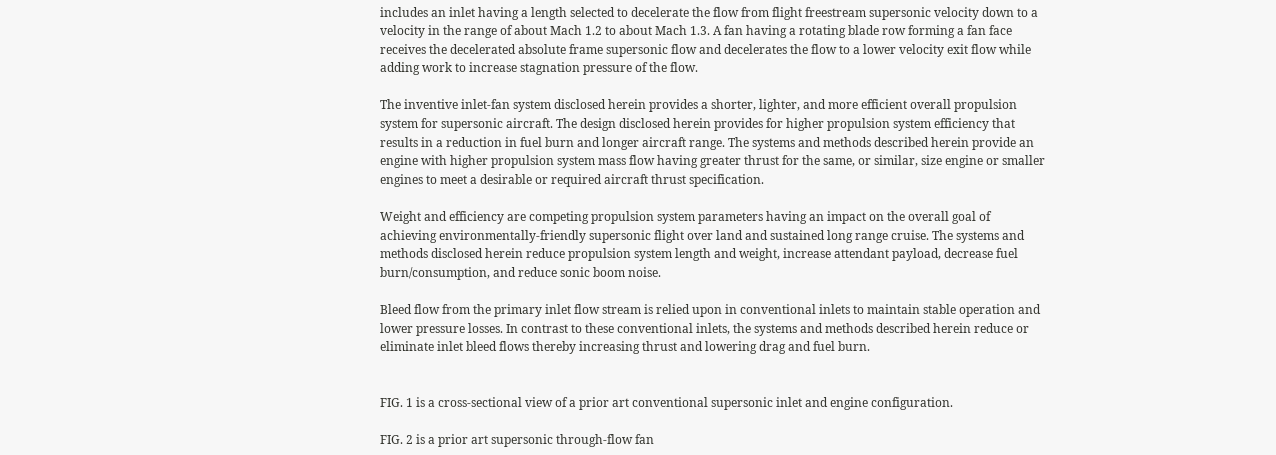includes an inlet having a length selected to decelerate the flow from flight freestream supersonic velocity down to a velocity in the range of about Mach 1.2 to about Mach 1.3. A fan having a rotating blade row forming a fan face receives the decelerated absolute frame supersonic flow and decelerates the flow to a lower velocity exit flow while adding work to increase stagnation pressure of the flow.

The inventive inlet-fan system disclosed herein provides a shorter, lighter, and more efficient overall propulsion system for supersonic aircraft. The design disclosed herein provides for higher propulsion system efficiency that results in a reduction in fuel burn and longer aircraft range. The systems and methods described herein provide an engine with higher propulsion system mass flow having greater thrust for the same, or similar, size engine or smaller engines to meet a desirable or required aircraft thrust specification.

Weight and efficiency are competing propulsion system parameters having an impact on the overall goal of achieving environmentally-friendly supersonic flight over land and sustained long range cruise. The systems and methods disclosed herein reduce propulsion system length and weight, increase attendant payload, decrease fuel burn/consumption, and reduce sonic boom noise.

Bleed flow from the primary inlet flow stream is relied upon in conventional inlets to maintain stable operation and lower pressure losses. In contrast to these conventional inlets, the systems and methods described herein reduce or eliminate inlet bleed flows thereby increasing thrust and lowering drag and fuel burn.


FIG. 1 is a cross-sectional view of a prior art conventional supersonic inlet and engine configuration.

FIG. 2 is a prior art supersonic through-flow fan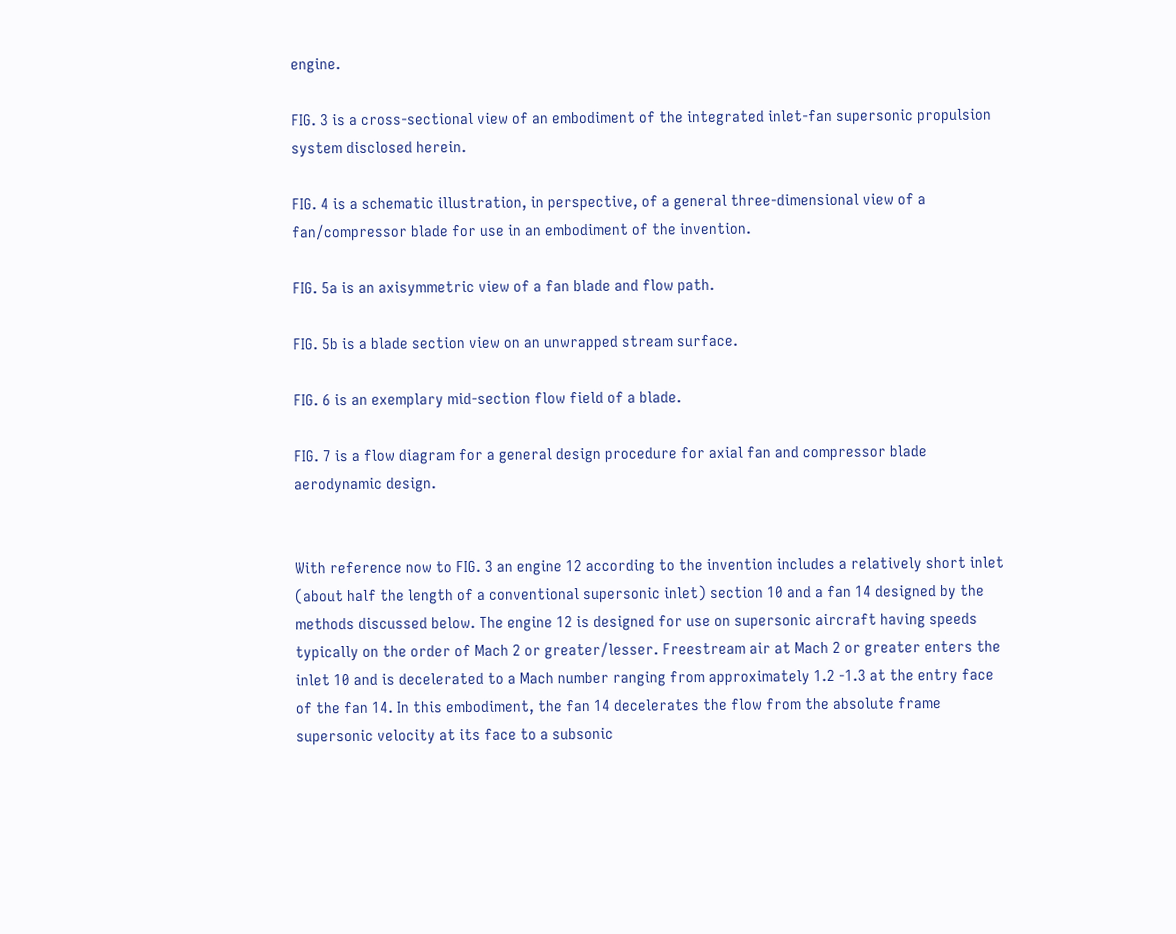engine.

FIG. 3 is a cross-sectional view of an embodiment of the integrated inlet-fan supersonic propulsion system disclosed herein.

FIG. 4 is a schematic illustration, in perspective, of a general three-dimensional view of a fan/compressor blade for use in an embodiment of the invention.

FIG. 5a is an axisymmetric view of a fan blade and flow path.

FIG. 5b is a blade section view on an unwrapped stream surface.

FIG. 6 is an exemplary mid-section flow field of a blade.

FIG. 7 is a flow diagram for a general design procedure for axial fan and compressor blade aerodynamic design.


With reference now to FIG. 3 an engine 12 according to the invention includes a relatively short inlet (about half the length of a conventional supersonic inlet) section 10 and a fan 14 designed by the methods discussed below. The engine 12 is designed for use on supersonic aircraft having speeds typically on the order of Mach 2 or greater/lesser. Freestream air at Mach 2 or greater enters the inlet 10 and is decelerated to a Mach number ranging from approximately 1.2 -1.3 at the entry face of the fan 14. In this embodiment, the fan 14 decelerates the flow from the absolute frame supersonic velocity at its face to a subsonic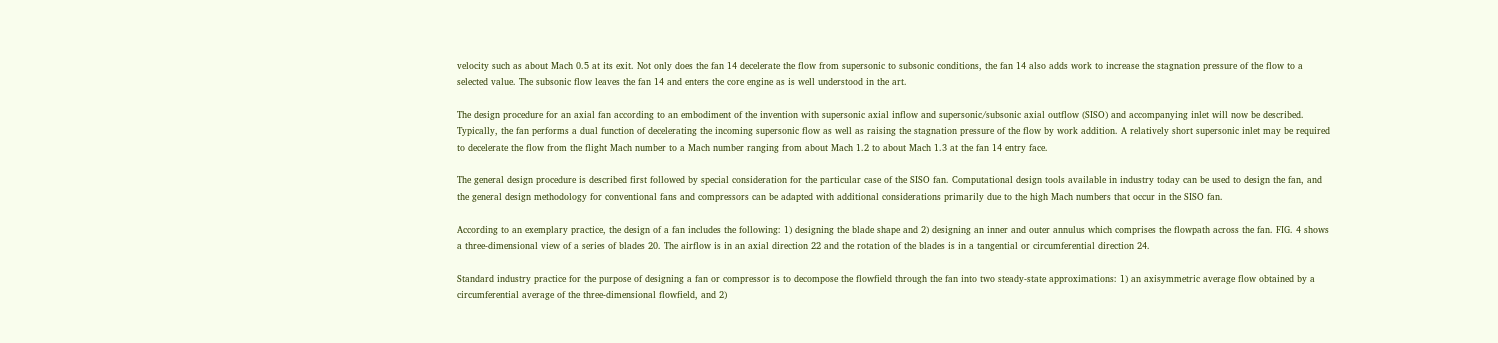velocity such as about Mach 0.5 at its exit. Not only does the fan 14 decelerate the flow from supersonic to subsonic conditions, the fan 14 also adds work to increase the stagnation pressure of the flow to a selected value. The subsonic flow leaves the fan 14 and enters the core engine as is well understood in the art.

The design procedure for an axial fan according to an embodiment of the invention with supersonic axial inflow and supersonic/subsonic axial outflow (SISO) and accompanying inlet will now be described. Typically, the fan performs a dual function of decelerating the incoming supersonic flow as well as raising the stagnation pressure of the flow by work addition. A relatively short supersonic inlet may be required to decelerate the flow from the flight Mach number to a Mach number ranging from about Mach 1.2 to about Mach 1.3 at the fan 14 entry face.

The general design procedure is described first followed by special consideration for the particular case of the SISO fan. Computational design tools available in industry today can be used to design the fan, and the general design methodology for conventional fans and compressors can be adapted with additional considerations primarily due to the high Mach numbers that occur in the SISO fan.

According to an exemplary practice, the design of a fan includes the following: 1) designing the blade shape and 2) designing an inner and outer annulus which comprises the flowpath across the fan. FIG. 4 shows a three-dimensional view of a series of blades 20. The airflow is in an axial direction 22 and the rotation of the blades is in a tangential or circumferential direction 24.

Standard industry practice for the purpose of designing a fan or compressor is to decompose the flowfield through the fan into two steady-state approximations: 1) an axisymmetric average flow obtained by a circumferential average of the three-dimensional flowfield, and 2)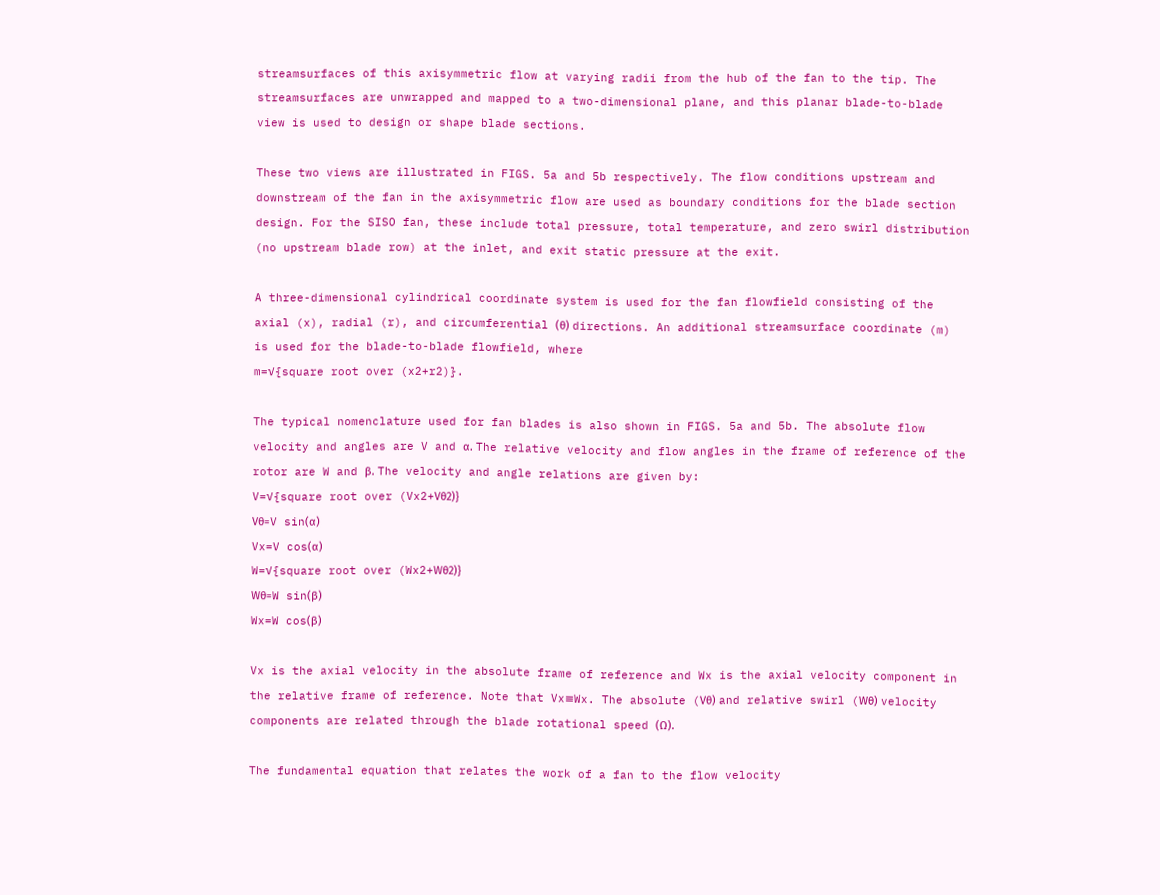streamsurfaces of this axisymmetric flow at varying radii from the hub of the fan to the tip. The streamsurfaces are unwrapped and mapped to a two-dimensional plane, and this planar blade-to-blade view is used to design or shape blade sections.

These two views are illustrated in FIGS. 5a and 5b respectively. The flow conditions upstream and downstream of the fan in the axisymmetric flow are used as boundary conditions for the blade section design. For the SISO fan, these include total pressure, total temperature, and zero swirl distribution (no upstream blade row) at the inlet, and exit static pressure at the exit.

A three-dimensional cylindrical coordinate system is used for the fan flowfield consisting of the axial (x), radial (r), and circumferential (θ) directions. An additional streamsurface coordinate (m) is used for the blade-to-blade flowfield, where
m=√{square root over (x2+r2)}.

The typical nomenclature used for fan blades is also shown in FIGS. 5a and 5b. The absolute flow velocity and angles are V and α. The relative velocity and flow angles in the frame of reference of the rotor are W and β. The velocity and angle relations are given by:
V=√{square root over (Vx2+Vθ2)}
Vθ=V sin(α)
Vx=V cos(α)
W=√{square root over (Wx2+Wθ2)}
Wθ=W sin(β)
Wx=W cos(β)

Vx is the axial velocity in the absolute frame of reference and Wx is the axial velocity component in the relative frame of reference. Note that Vx≡Wx. The absolute (Vθ) and relative swirl (Wθ) velocity components are related through the blade rotational speed (Ω).

The fundamental equation that relates the work of a fan to the flow velocity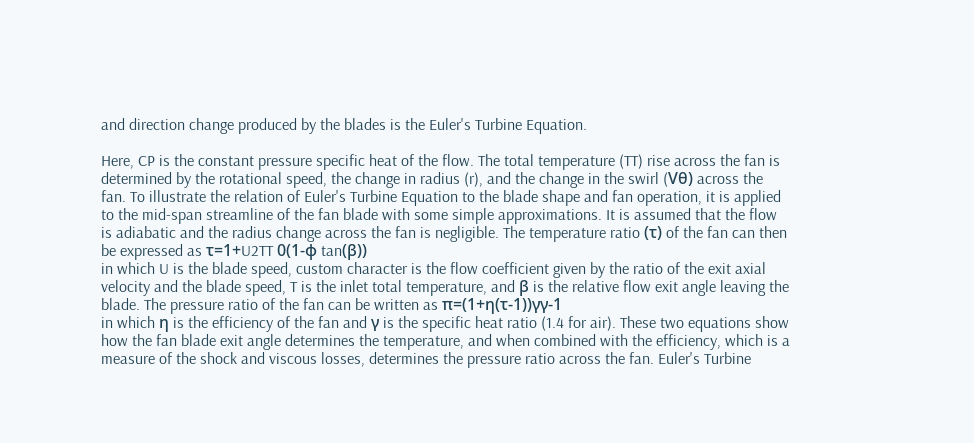and direction change produced by the blades is the Euler's Turbine Equation.

Here, CP is the constant pressure specific heat of the flow. The total temperature (TT) rise across the fan is determined by the rotational speed, the change in radius (r), and the change in the swirl (Vθ) across the fan. To illustrate the relation of Euler's Turbine Equation to the blade shape and fan operation, it is applied to the mid-span streamline of the fan blade with some simple approximations. It is assumed that the flow is adiabatic and the radius change across the fan is negligible. The temperature ratio (τ) of the fan can then be expressed as τ=1+U2TT 0(1-ϕ tan(β))
in which U is the blade speed, custom character is the flow coefficient given by the ratio of the exit axial velocity and the blade speed, T is the inlet total temperature, and β is the relative flow exit angle leaving the blade. The pressure ratio of the fan can be written as π=(1+η(τ-1))γγ-1
in which η is the efficiency of the fan and γ is the specific heat ratio (1.4 for air). These two equations show how the fan blade exit angle determines the temperature, and when combined with the efficiency, which is a measure of the shock and viscous losses, determines the pressure ratio across the fan. Euler's Turbine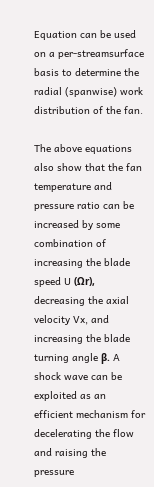Equation can be used on a per-streamsurface basis to determine the radial (spanwise) work distribution of the fan.

The above equations also show that the fan temperature and pressure ratio can be increased by some combination of increasing the blade speed U (Ωr), decreasing the axial velocity Vx, and increasing the blade turning angle β. A shock wave can be exploited as an efficient mechanism for decelerating the flow and raising the pressure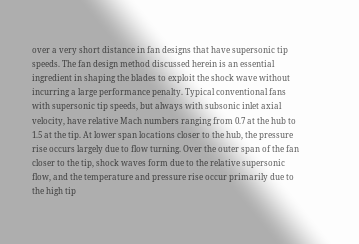over a very short distance in fan designs that have supersonic tip speeds. The fan design method discussed herein is an essential ingredient in shaping the blades to exploit the shock wave without incurring a large performance penalty. Typical conventional fans with supersonic tip speeds, but always with subsonic inlet axial velocity, have relative Mach numbers ranging from 0.7 at the hub to 1.5 at the tip. At lower span locations closer to the hub, the pressure rise occurs largely due to flow turning. Over the outer span of the fan closer to the tip, shock waves form due to the relative supersonic flow, and the temperature and pressure rise occur primarily due to the high tip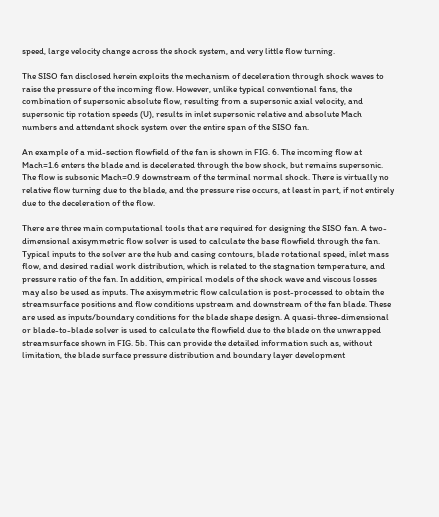speed, large velocity change across the shock system, and very little flow turning.

The SISO fan disclosed herein exploits the mechanism of deceleration through shock waves to raise the pressure of the incoming flow. However, unlike typical conventional fans, the combination of supersonic absolute flow, resulting from a supersonic axial velocity, and supersonic tip rotation speeds (U), results in inlet supersonic relative and absolute Mach numbers and attendant shock system over the entire span of the SISO fan.

An example of a mid-section flowfield of the fan is shown in FIG. 6. The incoming flow at Mach=1.6 enters the blade and is decelerated through the bow shock, but remains supersonic. The flow is subsonic Mach=0.9 downstream of the terminal normal shock. There is virtually no relative flow turning due to the blade, and the pressure rise occurs, at least in part, if not entirely due to the deceleration of the flow.

There are three main computational tools that are required for designing the SISO fan. A two-dimensional axisymmetric flow solver is used to calculate the base flowfield through the fan. Typical inputs to the solver are the hub and casing contours, blade rotational speed, inlet mass flow, and desired radial work distribution, which is related to the stagnation temperature, and pressure ratio of the fan. In addition, empirical models of the shock wave and viscous losses may also be used as inputs. The axisymmetric flow calculation is post-processed to obtain the streamsurface positions and flow conditions upstream and downstream of the fan blade. These are used as inputs/boundary conditions for the blade shape design. A quasi-three-dimensional or blade-to-blade solver is used to calculate the flowfield due to the blade on the unwrapped streamsurface shown in FIG. 5b. This can provide the detailed information such as, without limitation, the blade surface pressure distribution and boundary layer development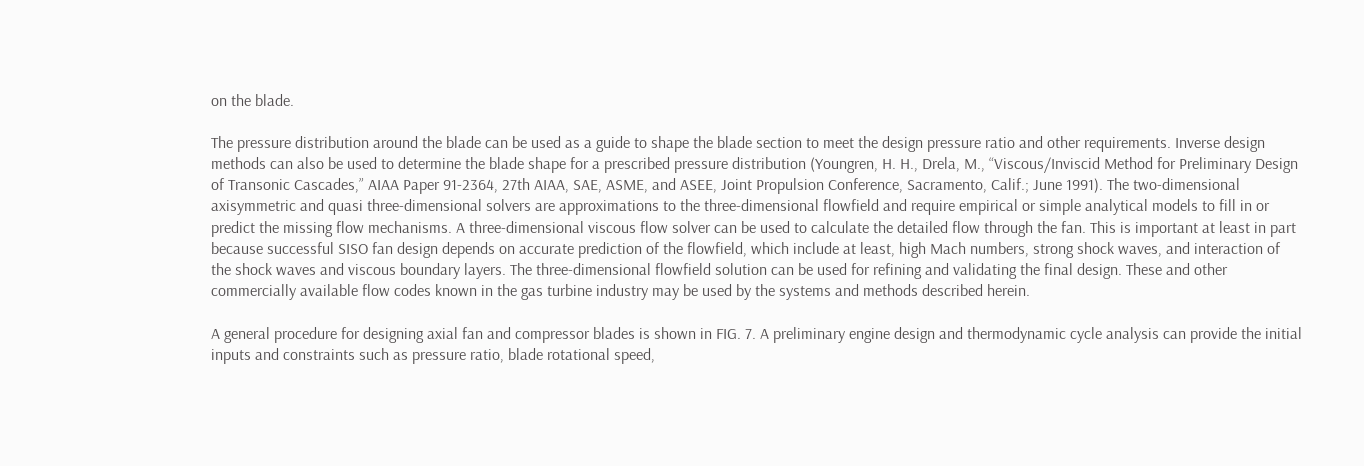on the blade.

The pressure distribution around the blade can be used as a guide to shape the blade section to meet the design pressure ratio and other requirements. Inverse design methods can also be used to determine the blade shape for a prescribed pressure distribution (Youngren, H. H., Drela, M., “Viscous/Inviscid Method for Preliminary Design of Transonic Cascades,” AIAA Paper 91-2364, 27th AIAA, SAE, ASME, and ASEE, Joint Propulsion Conference, Sacramento, Calif.; June 1991). The two-dimensional axisymmetric and quasi three-dimensional solvers are approximations to the three-dimensional flowfield and require empirical or simple analytical models to fill in or predict the missing flow mechanisms. A three-dimensional viscous flow solver can be used to calculate the detailed flow through the fan. This is important at least in part because successful SISO fan design depends on accurate prediction of the flowfield, which include at least, high Mach numbers, strong shock waves, and interaction of the shock waves and viscous boundary layers. The three-dimensional flowfield solution can be used for refining and validating the final design. These and other commercially available flow codes known in the gas turbine industry may be used by the systems and methods described herein.

A general procedure for designing axial fan and compressor blades is shown in FIG. 7. A preliminary engine design and thermodynamic cycle analysis can provide the initial inputs and constraints such as pressure ratio, blade rotational speed,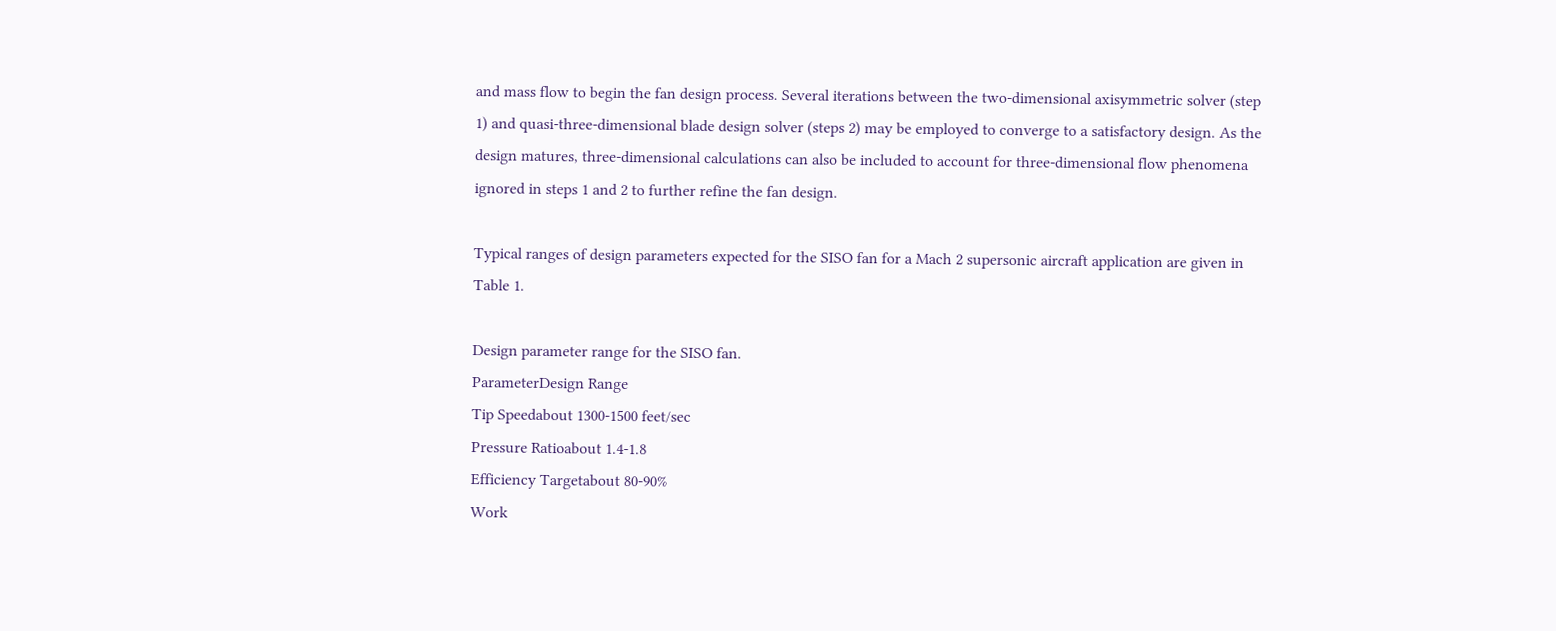and mass flow to begin the fan design process. Several iterations between the two-dimensional axisymmetric solver (step 1) and quasi-three-dimensional blade design solver (steps 2) may be employed to converge to a satisfactory design. As the design matures, three-dimensional calculations can also be included to account for three-dimensional flow phenomena ignored in steps 1 and 2 to further refine the fan design.

Typical ranges of design parameters expected for the SISO fan for a Mach 2 supersonic aircraft application are given in Table 1.

Design parameter range for the SISO fan.
ParameterDesign Range
Tip Speedabout 1300-1500 feet/sec
Pressure Ratioabout 1.4-1.8
Efficiency Targetabout 80-90%
Work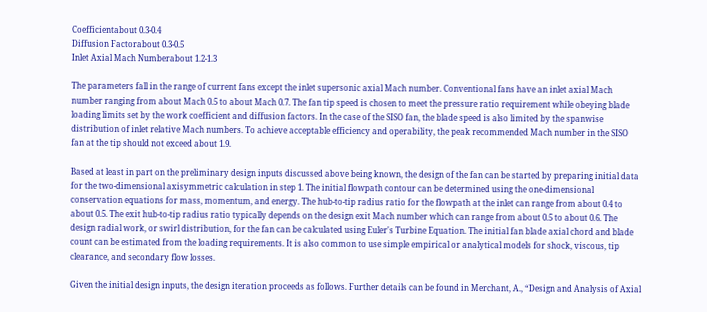Coefficientabout 0.3-0.4
Diffusion Factorabout 0.3-0.5
Inlet Axial Mach Numberabout 1.2-1.3

The parameters fall in the range of current fans except the inlet supersonic axial Mach number. Conventional fans have an inlet axial Mach number ranging from about Mach 0.5 to about Mach 0.7. The fan tip speed is chosen to meet the pressure ratio requirement while obeying blade loading limits set by the work coefficient and diffusion factors. In the case of the SISO fan, the blade speed is also limited by the spanwise distribution of inlet relative Mach numbers. To achieve acceptable efficiency and operability, the peak recommended Mach number in the SISO fan at the tip should not exceed about 1.9.

Based at least in part on the preliminary design inputs discussed above being known, the design of the fan can be started by preparing initial data for the two-dimensional axisymmetric calculation in step 1. The initial flowpath contour can be determined using the one-dimensional conservation equations for mass, momentum, and energy. The hub-to-tip radius ratio for the flowpath at the inlet can range from about 0.4 to about 0.5. The exit hub-to-tip radius ratio typically depends on the design exit Mach number which can range from about 0.5 to about 0.6. The design radial work, or swirl distribution, for the fan can be calculated using Euler's Turbine Equation. The initial fan blade axial chord and blade count can be estimated from the loading requirements. It is also common to use simple empirical or analytical models for shock, viscous, tip clearance, and secondary flow losses.

Given the initial design inputs, the design iteration proceeds as follows. Further details can be found in Merchant, A., “Design and Analysis of Axial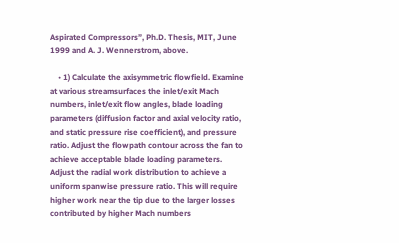Aspirated Compressors”, Ph.D. Thesis, MIT, June 1999 and A. J. Wennerstrom, above.

    • 1) Calculate the axisymmetric flowfield. Examine at various streamsurfaces the inlet/exit Mach numbers, inlet/exit flow angles, blade loading parameters (diffusion factor and axial velocity ratio, and static pressure rise coefficient), and pressure ratio. Adjust the flowpath contour across the fan to achieve acceptable blade loading parameters. Adjust the radial work distribution to achieve a uniform spanwise pressure ratio. This will require higher work near the tip due to the larger losses contributed by higher Mach numbers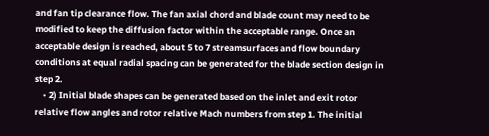and fan tip clearance flow. The fan axial chord and blade count may need to be modified to keep the diffusion factor within the acceptable range. Once an acceptable design is reached, about 5 to 7 streamsurfaces and flow boundary conditions at equal radial spacing can be generated for the blade section design in step 2.
    • 2) Initial blade shapes can be generated based on the inlet and exit rotor relative flow angles and rotor relative Mach numbers from step 1. The initial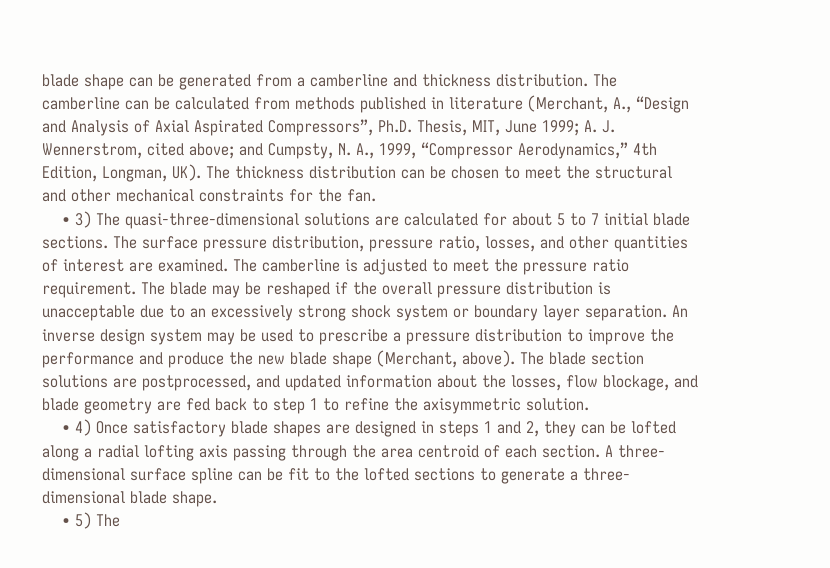blade shape can be generated from a camberline and thickness distribution. The camberline can be calculated from methods published in literature (Merchant, A., “Design and Analysis of Axial Aspirated Compressors”, Ph.D. Thesis, MIT, June 1999; A. J. Wennerstrom, cited above; and Cumpsty, N. A., 1999, “Compressor Aerodynamics,” 4th Edition, Longman, UK). The thickness distribution can be chosen to meet the structural and other mechanical constraints for the fan.
    • 3) The quasi-three-dimensional solutions are calculated for about 5 to 7 initial blade sections. The surface pressure distribution, pressure ratio, losses, and other quantities of interest are examined. The camberline is adjusted to meet the pressure ratio requirement. The blade may be reshaped if the overall pressure distribution is unacceptable due to an excessively strong shock system or boundary layer separation. An inverse design system may be used to prescribe a pressure distribution to improve the performance and produce the new blade shape (Merchant, above). The blade section solutions are postprocessed, and updated information about the losses, flow blockage, and blade geometry are fed back to step 1 to refine the axisymmetric solution.
    • 4) Once satisfactory blade shapes are designed in steps 1 and 2, they can be lofted along a radial lofting axis passing through the area centroid of each section. A three-dimensional surface spline can be fit to the lofted sections to generate a three-dimensional blade shape.
    • 5) The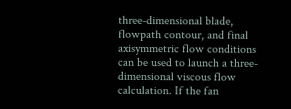three-dimensional blade, flowpath contour, and final axisymmetric flow conditions can be used to launch a three-dimensional viscous flow calculation. If the fan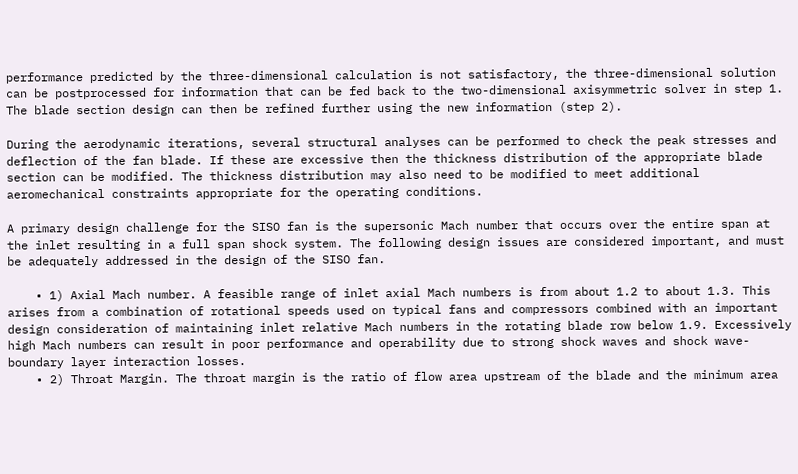performance predicted by the three-dimensional calculation is not satisfactory, the three-dimensional solution can be postprocessed for information that can be fed back to the two-dimensional axisymmetric solver in step 1. The blade section design can then be refined further using the new information (step 2).

During the aerodynamic iterations, several structural analyses can be performed to check the peak stresses and deflection of the fan blade. If these are excessive then the thickness distribution of the appropriate blade section can be modified. The thickness distribution may also need to be modified to meet additional aeromechanical constraints appropriate for the operating conditions.

A primary design challenge for the SISO fan is the supersonic Mach number that occurs over the entire span at the inlet resulting in a full span shock system. The following design issues are considered important, and must be adequately addressed in the design of the SISO fan.

    • 1) Axial Mach number. A feasible range of inlet axial Mach numbers is from about 1.2 to about 1.3. This arises from a combination of rotational speeds used on typical fans and compressors combined with an important design consideration of maintaining inlet relative Mach numbers in the rotating blade row below 1.9. Excessively high Mach numbers can result in poor performance and operability due to strong shock waves and shock wave-boundary layer interaction losses.
    • 2) Throat Margin. The throat margin is the ratio of flow area upstream of the blade and the minimum area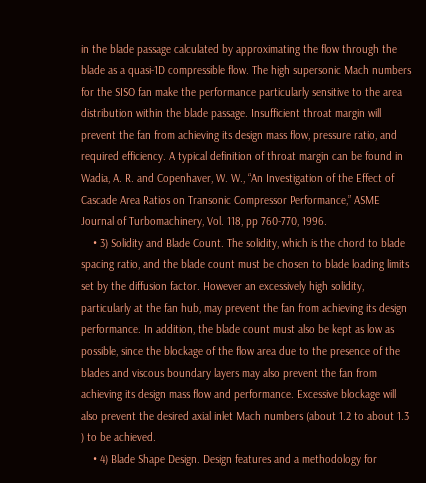in the blade passage calculated by approximating the flow through the blade as a quasi-1D compressible flow. The high supersonic Mach numbers for the SISO fan make the performance particularly sensitive to the area distribution within the blade passage. Insufficient throat margin will prevent the fan from achieving its design mass flow, pressure ratio, and required efficiency. A typical definition of throat margin can be found in Wadia, A. R. and Copenhaver, W. W., “An Investigation of the Effect of Cascade Area Ratios on Transonic Compressor Performance,” ASME Journal of Turbomachinery, Vol. 118, pp 760-770, 1996.
    • 3) Solidity and Blade Count. The solidity, which is the chord to blade spacing ratio, and the blade count must be chosen to blade loading limits set by the diffusion factor. However an excessively high solidity, particularly at the fan hub, may prevent the fan from achieving its design performance. In addition, the blade count must also be kept as low as possible, since the blockage of the flow area due to the presence of the blades and viscous boundary layers may also prevent the fan from achieving its design mass flow and performance. Excessive blockage will also prevent the desired axial inlet Mach numbers (about 1.2 to about 1.3 ) to be achieved.
    • 4) Blade Shape Design. Design features and a methodology for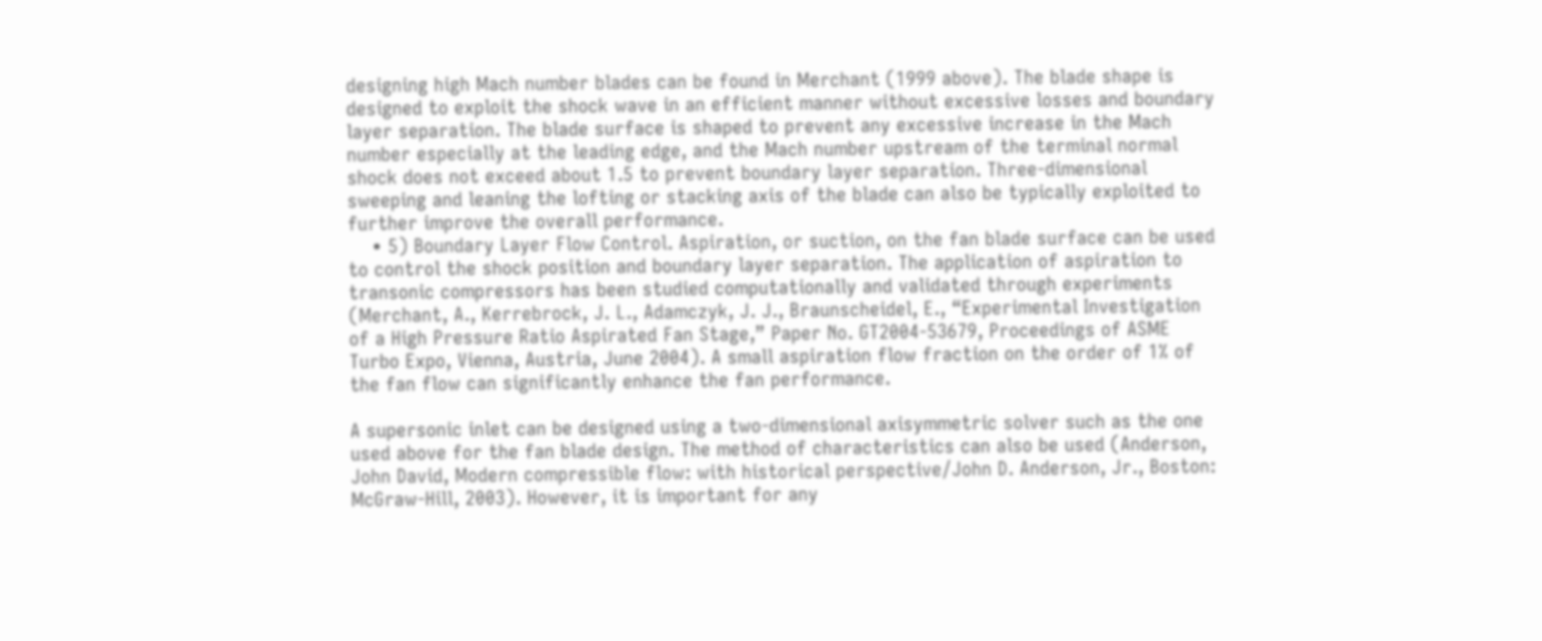designing high Mach number blades can be found in Merchant (1999 above). The blade shape is designed to exploit the shock wave in an efficient manner without excessive losses and boundary layer separation. The blade surface is shaped to prevent any excessive increase in the Mach number especially at the leading edge, and the Mach number upstream of the terminal normal shock does not exceed about 1.5 to prevent boundary layer separation. Three-dimensional sweeping and leaning the lofting or stacking axis of the blade can also be typically exploited to further improve the overall performance.
    • 5) Boundary Layer Flow Control. Aspiration, or suction, on the fan blade surface can be used to control the shock position and boundary layer separation. The application of aspiration to transonic compressors has been studied computationally and validated through experiments (Merchant, A., Kerrebrock, J. L., Adamczyk, J. J., Braunscheidel, E., “Experimental Investigation of a High Pressure Ratio Aspirated Fan Stage,” Paper No. GT2004-53679, Proceedings of ASME Turbo Expo, Vienna, Austria, June 2004). A small aspiration flow fraction on the order of 1% of the fan flow can significantly enhance the fan performance.

A supersonic inlet can be designed using a two-dimensional axisymmetric solver such as the one used above for the fan blade design. The method of characteristics can also be used (Anderson, John David, Modern compressible flow: with historical perspective/John D. Anderson, Jr., Boston: McGraw-Hill, 2003). However, it is important for any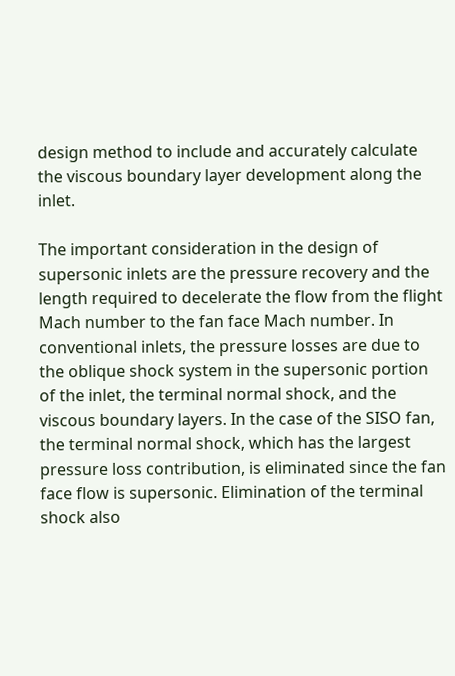design method to include and accurately calculate the viscous boundary layer development along the inlet.

The important consideration in the design of supersonic inlets are the pressure recovery and the length required to decelerate the flow from the flight Mach number to the fan face Mach number. In conventional inlets, the pressure losses are due to the oblique shock system in the supersonic portion of the inlet, the terminal normal shock, and the viscous boundary layers. In the case of the SISO fan, the terminal normal shock, which has the largest pressure loss contribution, is eliminated since the fan face flow is supersonic. Elimination of the terminal shock also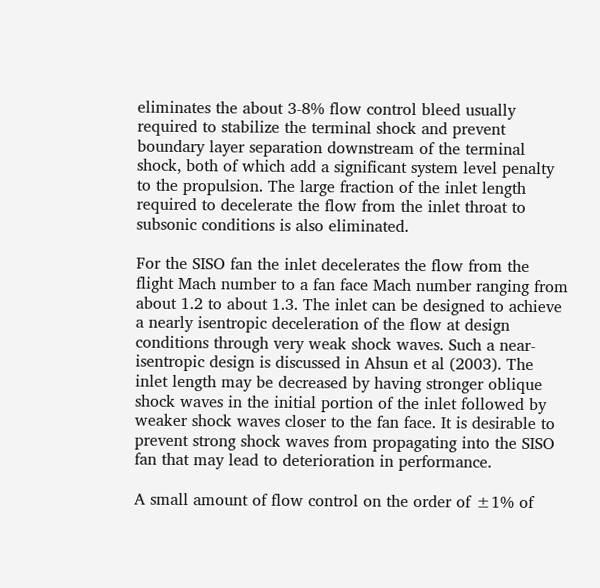eliminates the about 3-8% flow control bleed usually required to stabilize the terminal shock and prevent boundary layer separation downstream of the terminal shock, both of which add a significant system level penalty to the propulsion. The large fraction of the inlet length required to decelerate the flow from the inlet throat to subsonic conditions is also eliminated.

For the SISO fan the inlet decelerates the flow from the flight Mach number to a fan face Mach number ranging from about 1.2 to about 1.3. The inlet can be designed to achieve a nearly isentropic deceleration of the flow at design conditions through very weak shock waves. Such a near-isentropic design is discussed in Ahsun et al (2003). The inlet length may be decreased by having stronger oblique shock waves in the initial portion of the inlet followed by weaker shock waves closer to the fan face. It is desirable to prevent strong shock waves from propagating into the SISO fan that may lead to deterioration in performance.

A small amount of flow control on the order of ±1% of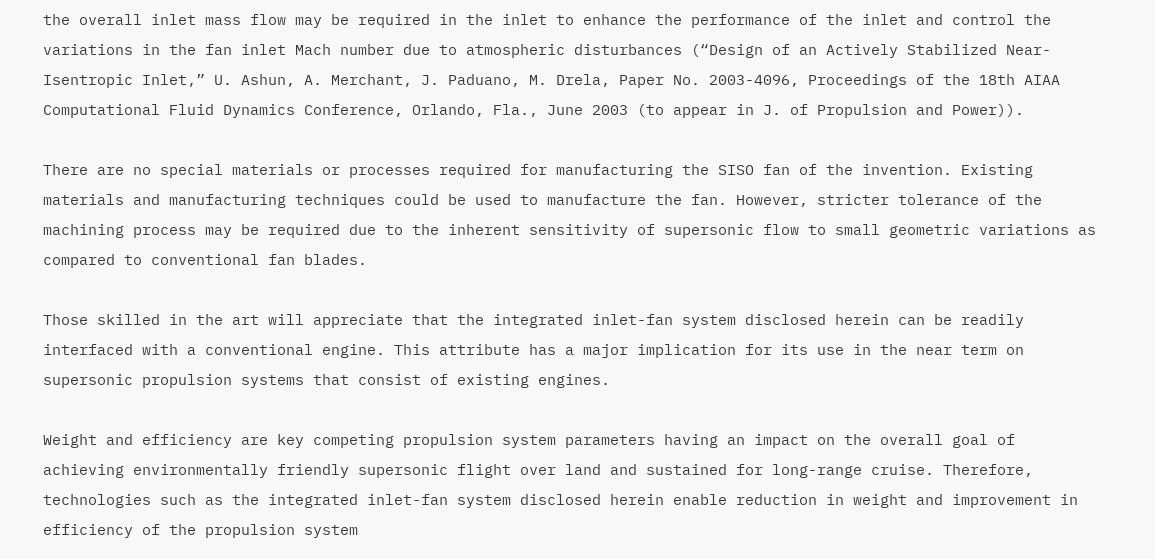the overall inlet mass flow may be required in the inlet to enhance the performance of the inlet and control the variations in the fan inlet Mach number due to atmospheric disturbances (“Design of an Actively Stabilized Near-Isentropic Inlet,” U. Ashun, A. Merchant, J. Paduano, M. Drela, Paper No. 2003-4096, Proceedings of the 18th AIAA Computational Fluid Dynamics Conference, Orlando, Fla., June 2003 (to appear in J. of Propulsion and Power)).

There are no special materials or processes required for manufacturing the SISO fan of the invention. Existing materials and manufacturing techniques could be used to manufacture the fan. However, stricter tolerance of the machining process may be required due to the inherent sensitivity of supersonic flow to small geometric variations as compared to conventional fan blades.

Those skilled in the art will appreciate that the integrated inlet-fan system disclosed herein can be readily interfaced with a conventional engine. This attribute has a major implication for its use in the near term on supersonic propulsion systems that consist of existing engines.

Weight and efficiency are key competing propulsion system parameters having an impact on the overall goal of achieving environmentally friendly supersonic flight over land and sustained for long-range cruise. Therefore, technologies such as the integrated inlet-fan system disclosed herein enable reduction in weight and improvement in efficiency of the propulsion system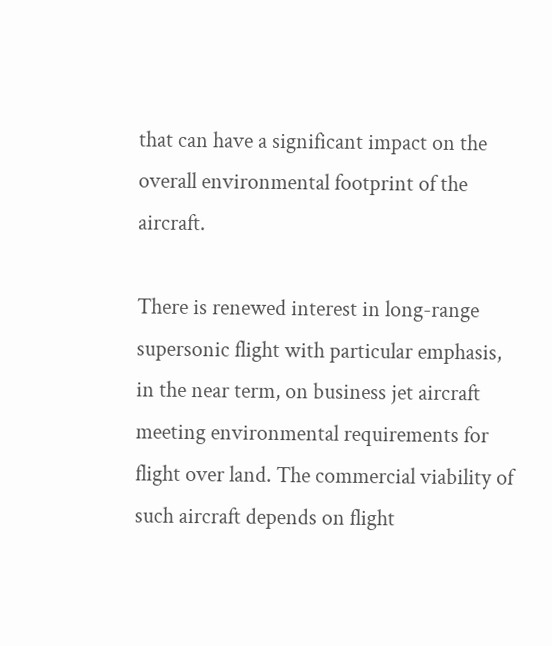that can have a significant impact on the overall environmental footprint of the aircraft.

There is renewed interest in long-range supersonic flight with particular emphasis, in the near term, on business jet aircraft meeting environmental requirements for flight over land. The commercial viability of such aircraft depends on flight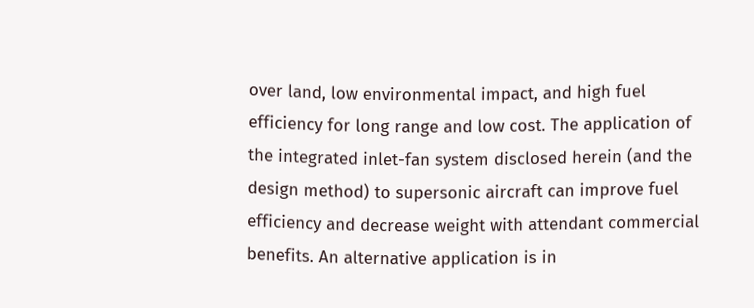over land, low environmental impact, and high fuel efficiency for long range and low cost. The application of the integrated inlet-fan system disclosed herein (and the design method) to supersonic aircraft can improve fuel efficiency and decrease weight with attendant commercial benefits. An alternative application is in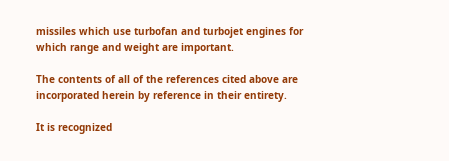missiles which use turbofan and turbojet engines for which range and weight are important.

The contents of all of the references cited above are incorporated herein by reference in their entirety.

It is recognized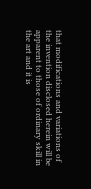that modifications and variations of the invention disclosed herein will be apparent to those of ordinary skill in the art and it is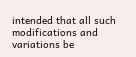intended that all such modifications and variations be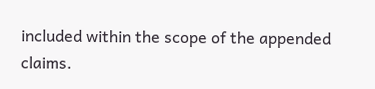included within the scope of the appended claims.